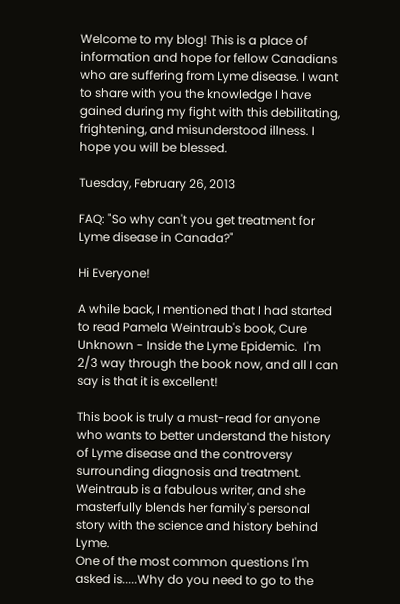Welcome to my blog! This is a place of information and hope for fellow Canadians who are suffering from Lyme disease. I want to share with you the knowledge I have gained during my fight with this debilitating, frightening, and misunderstood illness. I hope you will be blessed.

Tuesday, February 26, 2013

FAQ: "So why can't you get treatment for Lyme disease in Canada?"

Hi Everyone!

A while back, I mentioned that I had started to read Pamela Weintraub's book, Cure Unknown - Inside the Lyme Epidemic.  I'm 2/3 way through the book now, and all I can say is that it is excellent!

This book is truly a must-read for anyone who wants to better understand the history of Lyme disease and the controversy surrounding diagnosis and treatment.  Weintraub is a fabulous writer, and she masterfully blends her family's personal story with the science and history behind Lyme.
One of the most common questions I'm asked is.....Why do you need to go to the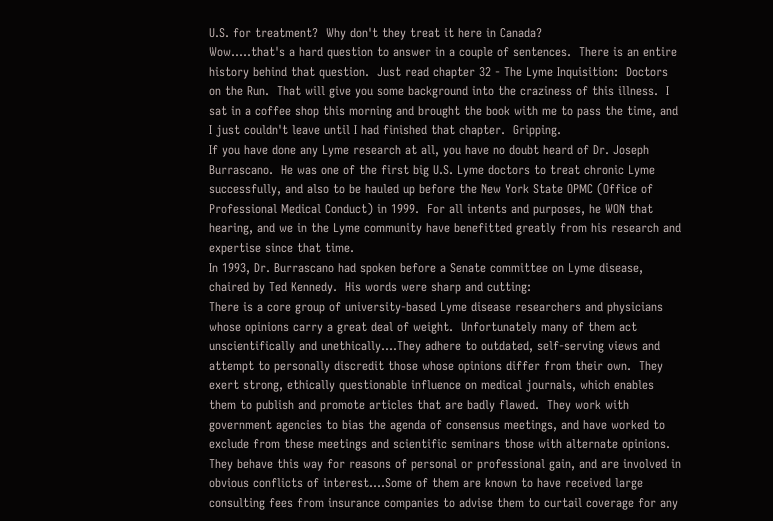U.S. for treatment?  Why don't they treat it here in Canada?
Wow.....that's a hard question to answer in a couple of sentences.  There is an entire history behind that question.  Just read chapter 32 - The Lyme Inquisition:  Doctors on the Run.  That will give you some background into the craziness of this illness.  I sat in a coffee shop this morning and brought the book with me to pass the time, and I just couldn't leave until I had finished that chapter.  Gripping.
If you have done any Lyme research at all, you have no doubt heard of Dr. Joseph Burrascano.  He was one of the first big U.S. Lyme doctors to treat chronic Lyme successfully, and also to be hauled up before the New York State OPMC (Office of Professional Medical Conduct) in 1999.  For all intents and purposes, he WON that hearing, and we in the Lyme community have benefitted greatly from his research and expertise since that time.
In 1993, Dr. Burrascano had spoken before a Senate committee on Lyme disease, chaired by Ted Kennedy.  His words were sharp and cutting:
There is a core group of university-based Lyme disease researchers and physicians whose opinions carry a great deal of weight.  Unfortunately many of them act unscientifically and unethically....They adhere to outdated, self-serving views and attempt to personally discredit those whose opinions differ from their own.  They exert strong, ethically questionable influence on medical journals, which enables them to publish and promote articles that are badly flawed.  They work with government agencies to bias the agenda of consensus meetings, and have worked to exclude from these meetings and scientific seminars those with alternate opinions.  They behave this way for reasons of personal or professional gain, and are involved in obvious conflicts of interest....Some of them are known to have received large consulting fees from insurance companies to advise them to curtail coverage for any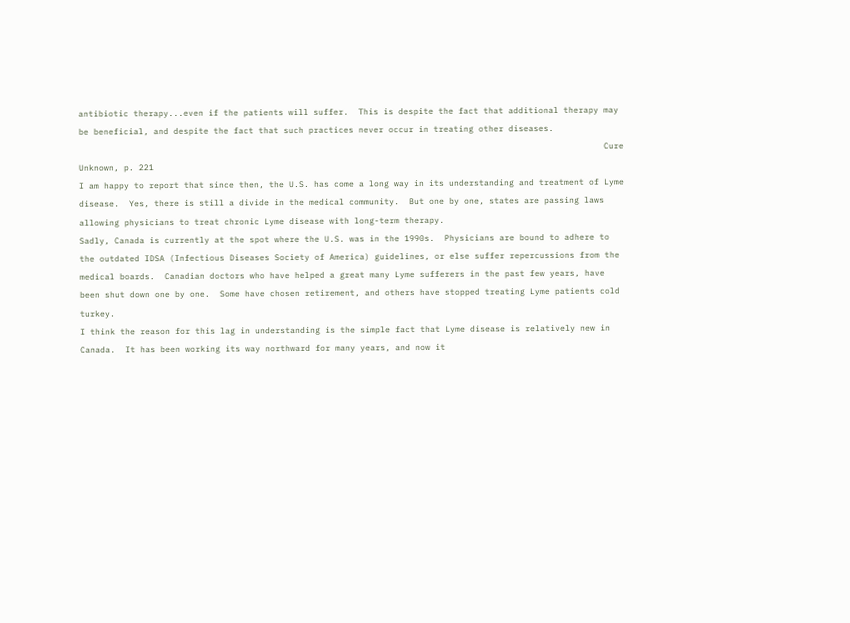antibiotic therapy...even if the patients will suffer.  This is despite the fact that additional therapy may be beneficial, and despite the fact that such practices never occur in treating other diseases.
                                                                                                         Cure Unknown, p. 221
I am happy to report that since then, the U.S. has come a long way in its understanding and treatment of Lyme disease.  Yes, there is still a divide in the medical community.  But one by one, states are passing laws allowing physicians to treat chronic Lyme disease with long-term therapy.
Sadly, Canada is currently at the spot where the U.S. was in the 1990s.  Physicians are bound to adhere to the outdated IDSA (Infectious Diseases Society of America) guidelines, or else suffer repercussions from the medical boards.  Canadian doctors who have helped a great many Lyme sufferers in the past few years, have been shut down one by one.  Some have chosen retirement, and others have stopped treating Lyme patients cold turkey.
I think the reason for this lag in understanding is the simple fact that Lyme disease is relatively new in Canada.  It has been working its way northward for many years, and now it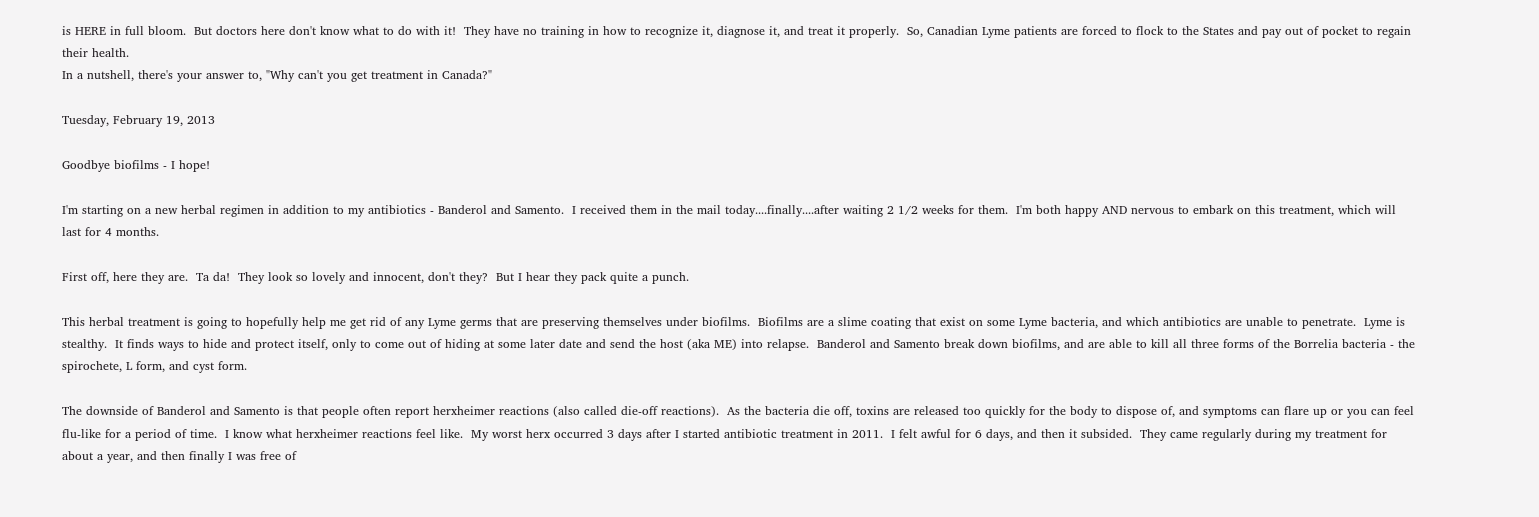is HERE in full bloom.  But doctors here don't know what to do with it!  They have no training in how to recognize it, diagnose it, and treat it properly.  So, Canadian Lyme patients are forced to flock to the States and pay out of pocket to regain their health.
In a nutshell, there's your answer to, "Why can't you get treatment in Canada?"

Tuesday, February 19, 2013

Goodbye biofilms - I hope!

I'm starting on a new herbal regimen in addition to my antibiotics - Banderol and Samento.  I received them in the mail today....finally....after waiting 2 1/2 weeks for them.  I'm both happy AND nervous to embark on this treatment, which will last for 4 months.

First off, here they are.  Ta da!  They look so lovely and innocent, don't they?  But I hear they pack quite a punch.

This herbal treatment is going to hopefully help me get rid of any Lyme germs that are preserving themselves under biofilms.  Biofilms are a slime coating that exist on some Lyme bacteria, and which antibiotics are unable to penetrate.  Lyme is stealthy.  It finds ways to hide and protect itself, only to come out of hiding at some later date and send the host (aka ME) into relapse.  Banderol and Samento break down biofilms, and are able to kill all three forms of the Borrelia bacteria - the spirochete, L form, and cyst form.

The downside of Banderol and Samento is that people often report herxheimer reactions (also called die-off reactions).  As the bacteria die off, toxins are released too quickly for the body to dispose of, and symptoms can flare up or you can feel flu-like for a period of time.  I know what herxheimer reactions feel like.  My worst herx occurred 3 days after I started antibiotic treatment in 2011.  I felt awful for 6 days, and then it subsided.  They came regularly during my treatment for about a year, and then finally I was free of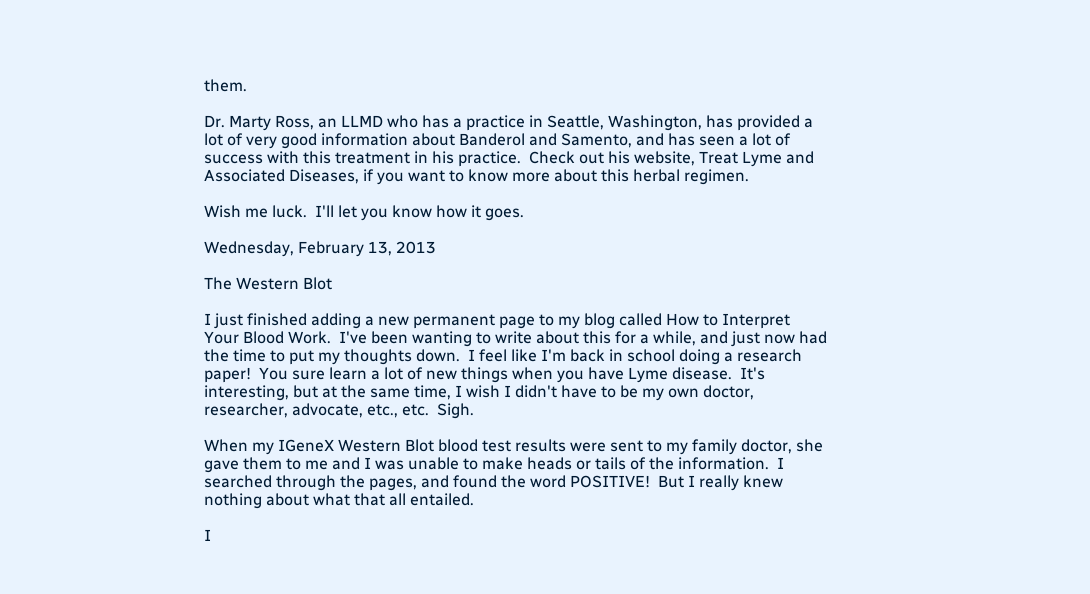them.

Dr. Marty Ross, an LLMD who has a practice in Seattle, Washington, has provided a lot of very good information about Banderol and Samento, and has seen a lot of success with this treatment in his practice.  Check out his website, Treat Lyme and Associated Diseases, if you want to know more about this herbal regimen.

Wish me luck.  I'll let you know how it goes.

Wednesday, February 13, 2013

The Western Blot

I just finished adding a new permanent page to my blog called How to Interpret Your Blood Work.  I've been wanting to write about this for a while, and just now had the time to put my thoughts down.  I feel like I'm back in school doing a research paper!  You sure learn a lot of new things when you have Lyme disease.  It's interesting, but at the same time, I wish I didn't have to be my own doctor, researcher, advocate, etc., etc.  Sigh.

When my IGeneX Western Blot blood test results were sent to my family doctor, she gave them to me and I was unable to make heads or tails of the information.  I searched through the pages, and found the word POSITIVE!  But I really knew nothing about what that all entailed.

I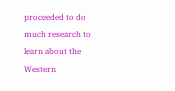proceeded to do much research to learn about the Western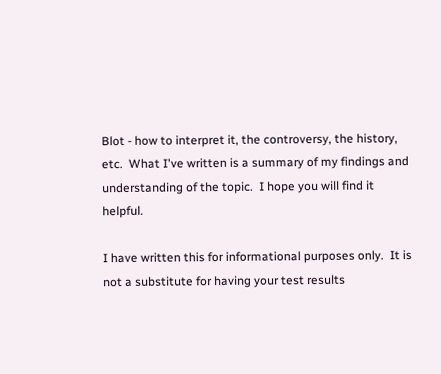Blot - how to interpret it, the controversy, the history, etc.  What I've written is a summary of my findings and understanding of the topic.  I hope you will find it helpful.

I have written this for informational purposes only.  It is not a substitute for having your test results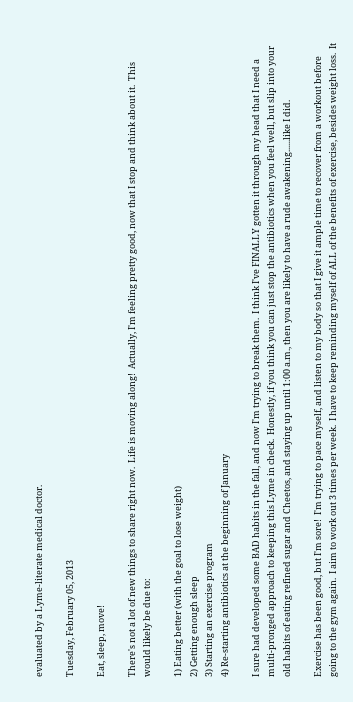evaluated by a Lyme-literate medical doctor.

Tuesday, February 05, 2013

Eat, sleep, move!

There's not a lot of new things to share right now.  Life is moving along!  Actually, I'm feeling pretty good, now that I stop and think about it.  This would likely be due to:

1) Eating better (with the goal to lose weight)
2) Getting enough sleep
3) Starting an exercise program
4) Re-starting antibiotics at the beginning of January

I sure had developed some BAD habits in the fall, and now I'm trying to break them.  I think I've FINALLY gotten it through my head that I need a multi-pronged approach to keeping this Lyme in check.  Honestly, if you think you can just stop the antibiotics when you feel well, but slip into your old habits of eating refined sugar and Cheetos, and staying up until 1:00 a.m., then you are likely to have a rude awakening......like I did.

Exercise has been good, but I'm sore!  I'm trying to pace myself, and listen to my body so that I give it ample time to recover from a workout before going to the gym again.  I aim to work out 3 times per week.  I have to keep reminding myself of ALL of the benefits of exercise, besides weight loss.  It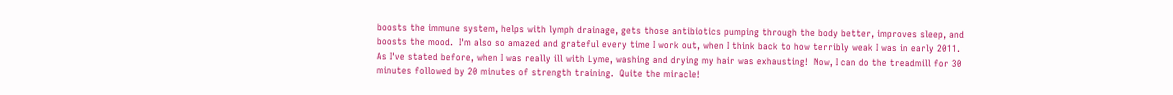boosts the immune system, helps with lymph drainage, gets those antibiotics pumping through the body better, improves sleep, and boosts the mood.  I'm also so amazed and grateful every time I work out, when I think back to how terribly weak I was in early 2011.  As I've stated before, when I was really ill with Lyme, washing and drying my hair was exhausting!  Now, I can do the treadmill for 30 minutes followed by 20 minutes of strength training.  Quite the miracle!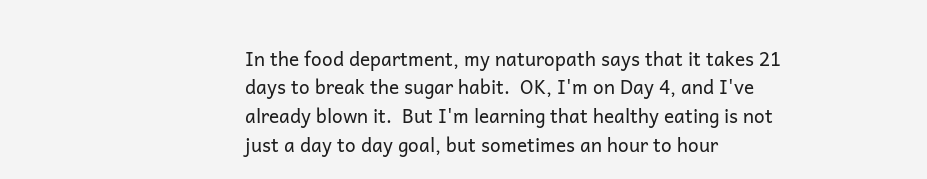In the food department, my naturopath says that it takes 21 days to break the sugar habit.  OK, I'm on Day 4, and I've already blown it.  But I'm learning that healthy eating is not just a day to day goal, but sometimes an hour to hour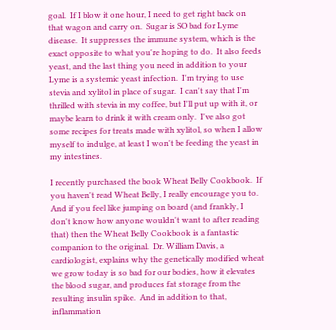goal.  If I blow it one hour, I need to get right back on that wagon and carry on.  Sugar is SO bad for Lyme disease.  It suppresses the immune system, which is the exact opposite to what you're hoping to do.  It also feeds yeast, and the last thing you need in addition to your Lyme is a systemic yeast infection.  I'm trying to use stevia and xylitol in place of sugar.  I can't say that I'm thrilled with stevia in my coffee, but I'll put up with it, or maybe learn to drink it with cream only.  I've also got some recipes for treats made with xylitol, so when I allow myself to indulge, at least I won't be feeding the yeast in my intestines.

I recently purchased the book Wheat Belly Cookbook.  If you haven't read Wheat Belly, I really encourage you to.  And if you feel like jumping on board (and frankly, I don't know how anyone wouldn't want to after reading that) then the Wheat Belly Cookbook is a fantastic companion to the original.  Dr. William Davis, a cardiologist, explains why the genetically modified wheat we grow today is so bad for our bodies, how it elevates the blood sugar, and produces fat storage from the resulting insulin spike.  And in addition to that, inflammation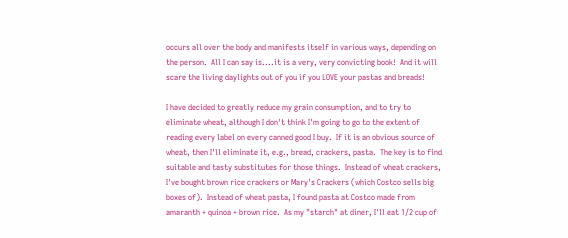occurs all over the body and manifests itself in various ways, depending on the person.  All I can say is....it is a very, very convicting book!  And it will scare the living daylights out of you if you LOVE your pastas and breads!

I have decided to greatly reduce my grain consumption, and to try to eliminate wheat, although I don't think I'm going to go to the extent of reading every label on every canned good I buy.  If it is an obvious source of wheat, then I'll eliminate it, e.g., bread, crackers, pasta.  The key is to find suitable and tasty substitutes for those things.  Instead of wheat crackers, I've bought brown rice crackers or Mary's Crackers (which Costco sells big boxes of).  Instead of wheat pasta, I found pasta at Costco made from amaranth + quinoa + brown rice.  As my "starch" at diner, I'll eat 1/2 cup of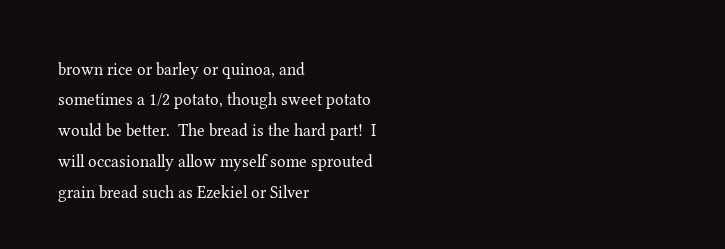brown rice or barley or quinoa, and sometimes a 1/2 potato, though sweet potato would be better.  The bread is the hard part!  I will occasionally allow myself some sprouted grain bread such as Ezekiel or Silver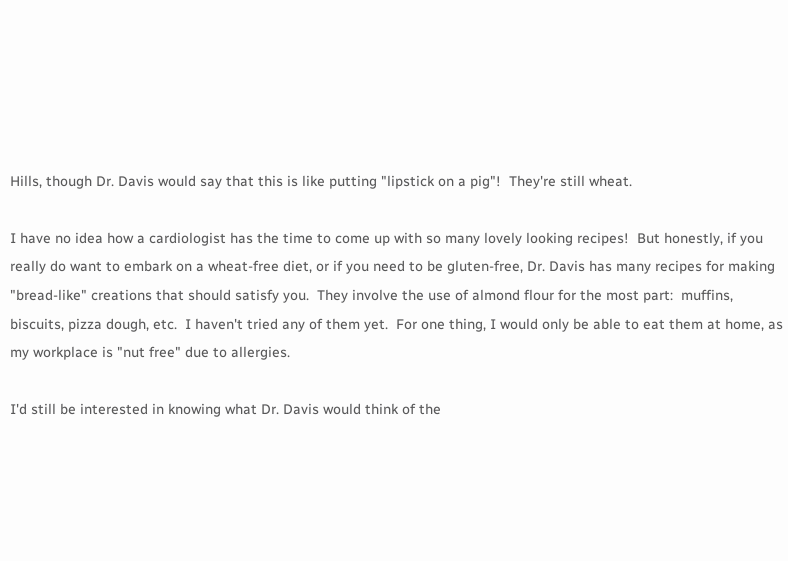Hills, though Dr. Davis would say that this is like putting "lipstick on a pig"!  They're still wheat.

I have no idea how a cardiologist has the time to come up with so many lovely looking recipes!  But honestly, if you really do want to embark on a wheat-free diet, or if you need to be gluten-free, Dr. Davis has many recipes for making "bread-like" creations that should satisfy you.  They involve the use of almond flour for the most part:  muffins, biscuits, pizza dough, etc.  I haven't tried any of them yet.  For one thing, I would only be able to eat them at home, as my workplace is "nut free" due to allergies.

I'd still be interested in knowing what Dr. Davis would think of the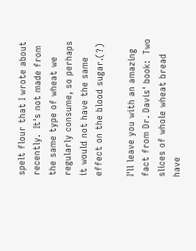spelt flour that I wrote about recently.  It's not made from the same type of wheat we regularly consume, so perhaps it would not have the same effect on the blood sugar.(?)

I'll leave you with an amazing fact from Dr. Davis' book:  Two slices of whole wheat bread have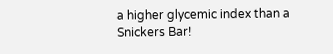a higher glycemic index than a Snickers Bar!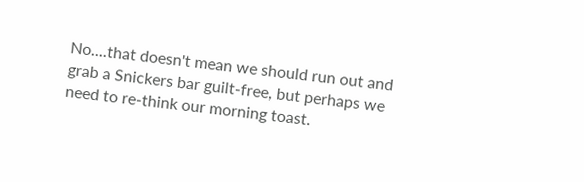No....that doesn't mean we should run out and grab a Snickers bar guilt-free, but perhaps we need to re-think our morning toast.